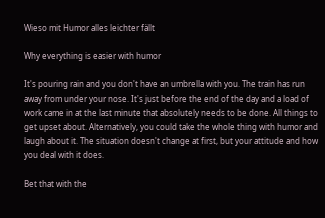Wieso mit Humor alles leichter fällt

Why everything is easier with humor

It's pouring rain and you don't have an umbrella with you. The train has run away from under your nose. It's just before the end of the day and a load of work came in at the last minute that absolutely needs to be done. All things to get upset about. Alternatively, you could take the whole thing with humor and laugh about it. The situation doesn't change at first, but your attitude and how you deal with it does.

Bet that with the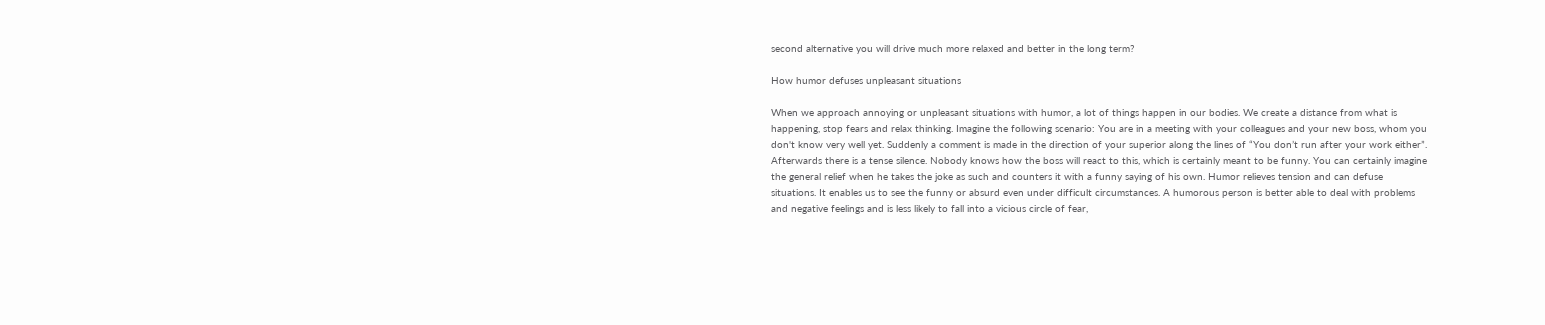second alternative you will drive much more relaxed and better in the long term?

How humor defuses unpleasant situations

When we approach annoying or unpleasant situations with humor, a lot of things happen in our bodies. We create a distance from what is happening, stop fears and relax thinking. Imagine the following scenario: You are in a meeting with your colleagues and your new boss, whom you don't know very well yet. Suddenly a comment is made in the direction of your superior along the lines of “You don’t run after your work either”. Afterwards there is a tense silence. Nobody knows how the boss will react to this, which is certainly meant to be funny. You can certainly imagine the general relief when he takes the joke as such and counters it with a funny saying of his own. Humor relieves tension and can defuse situations. It enables us to see the funny or absurd even under difficult circumstances. A humorous person is better able to deal with problems and negative feelings and is less likely to fall into a vicious circle of fear,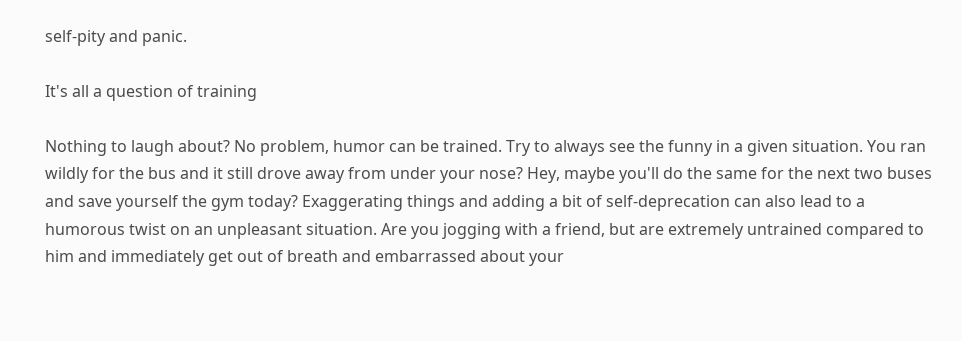self-pity and panic.

It's all a question of training

Nothing to laugh about? No problem, humor can be trained. Try to always see the funny in a given situation. You ran wildly for the bus and it still drove away from under your nose? Hey, maybe you'll do the same for the next two buses and save yourself the gym today? Exaggerating things and adding a bit of self-deprecation can also lead to a humorous twist on an unpleasant situation. Are you jogging with a friend, but are extremely untrained compared to him and immediately get out of breath and embarrassed about your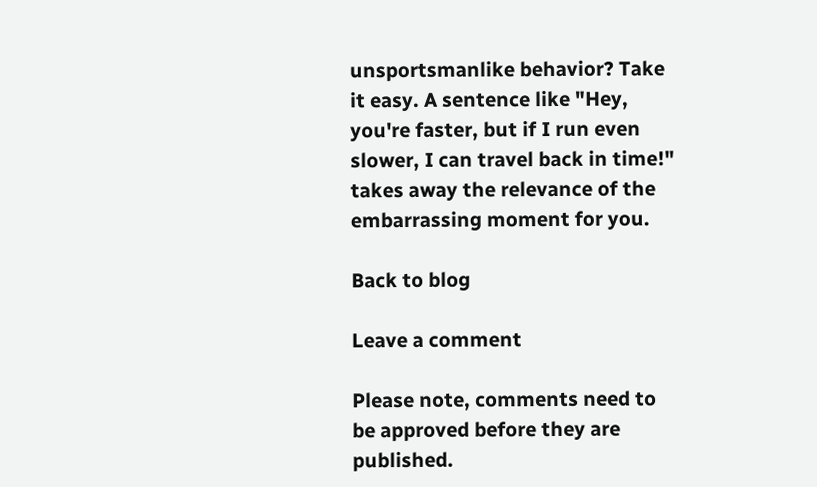unsportsmanlike behavior? Take it easy. A sentence like "Hey, you're faster, but if I run even slower, I can travel back in time!" takes away the relevance of the embarrassing moment for you.

Back to blog

Leave a comment

Please note, comments need to be approved before they are published.